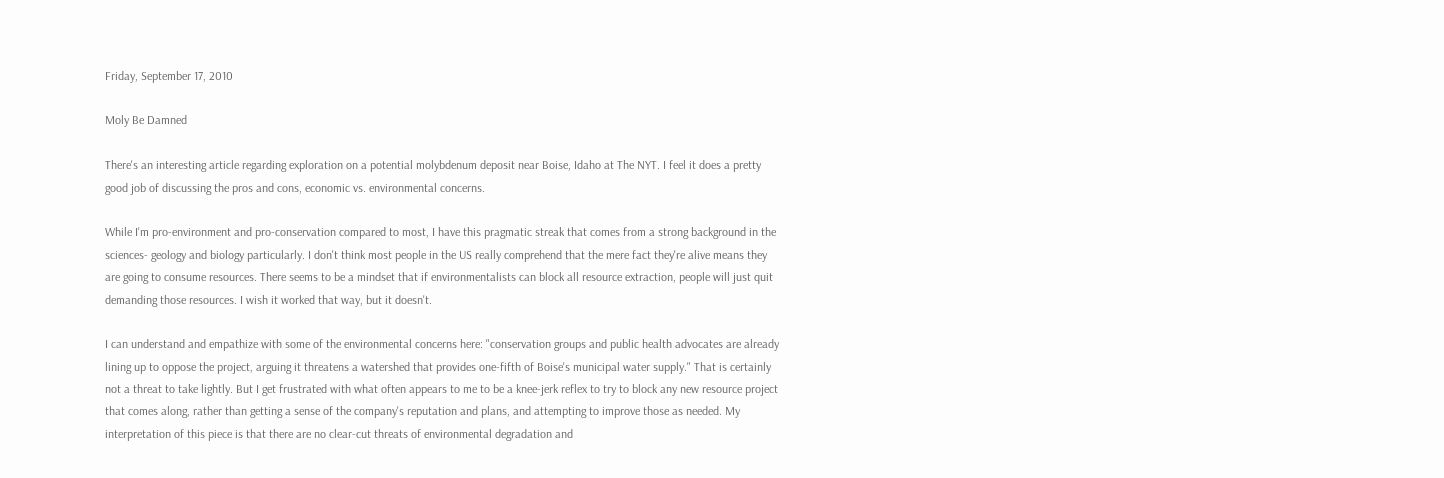Friday, September 17, 2010

Moly Be Damned

There's an interesting article regarding exploration on a potential molybdenum deposit near Boise, Idaho at The NYT. I feel it does a pretty good job of discussing the pros and cons, economic vs. environmental concerns.

While I'm pro-environment and pro-conservation compared to most, I have this pragmatic streak that comes from a strong background in the sciences- geology and biology particularly. I don't think most people in the US really comprehend that the mere fact they're alive means they are going to consume resources. There seems to be a mindset that if environmentalists can block all resource extraction, people will just quit demanding those resources. I wish it worked that way, but it doesn't.

I can understand and empathize with some of the environmental concerns here: "conservation groups and public health advocates are already lining up to oppose the project, arguing it threatens a watershed that provides one-fifth of Boise's municipal water supply." That is certainly not a threat to take lightly. But I get frustrated with what often appears to me to be a knee-jerk reflex to try to block any new resource project that comes along, rather than getting a sense of the company's reputation and plans, and attempting to improve those as needed. My interpretation of this piece is that there are no clear-cut threats of environmental degradation and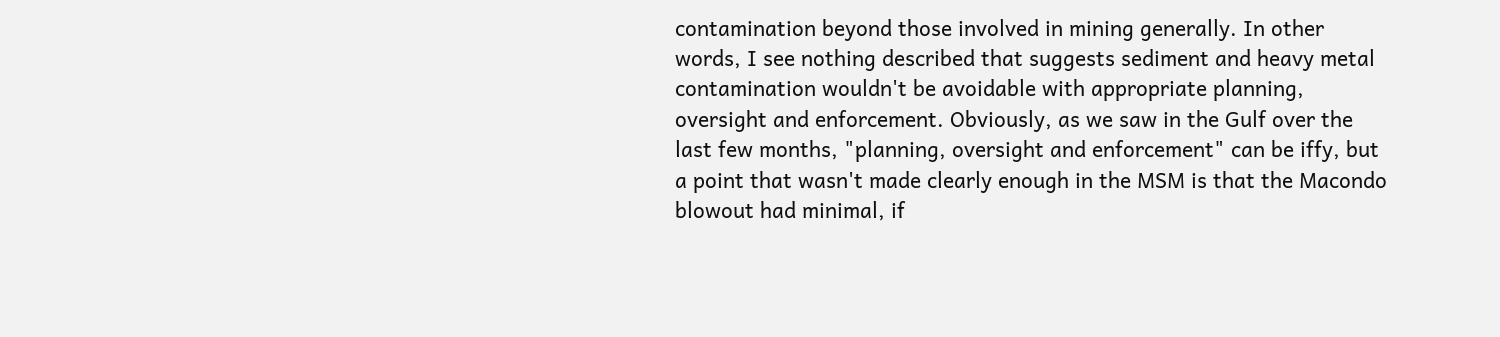contamination beyond those involved in mining generally. In other words, I see nothing described that suggests sediment and heavy metal contamination wouldn't be avoidable with appropriate planning, oversight and enforcement. Obviously, as we saw in the Gulf over the last few months, "planning, oversight and enforcement" can be iffy, but a point that wasn't made clearly enough in the MSM is that the Macondo blowout had minimal, if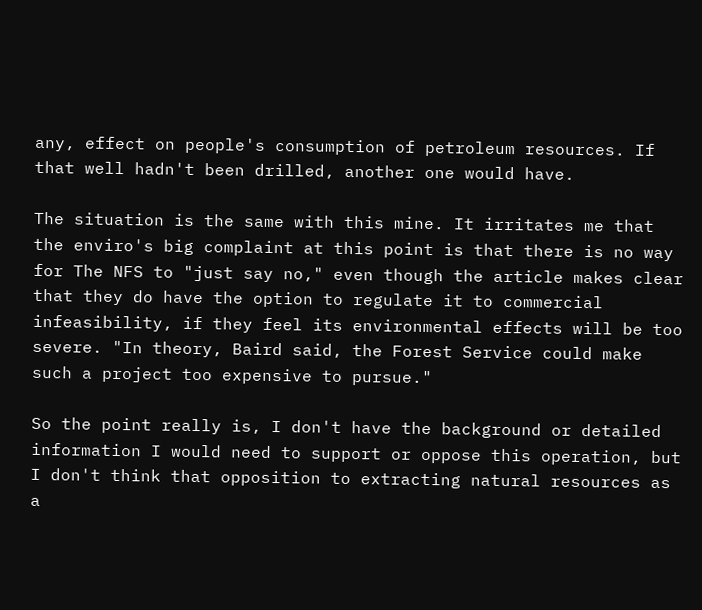any, effect on people's consumption of petroleum resources. If that well hadn't been drilled, another one would have.

The situation is the same with this mine. It irritates me that the enviro's big complaint at this point is that there is no way for The NFS to "just say no," even though the article makes clear that they do have the option to regulate it to commercial infeasibility, if they feel its environmental effects will be too severe. "In theory, Baird said, the Forest Service could make such a project too expensive to pursue."

So the point really is, I don't have the background or detailed information I would need to support or oppose this operation, but I don't think that opposition to extracting natural resources as a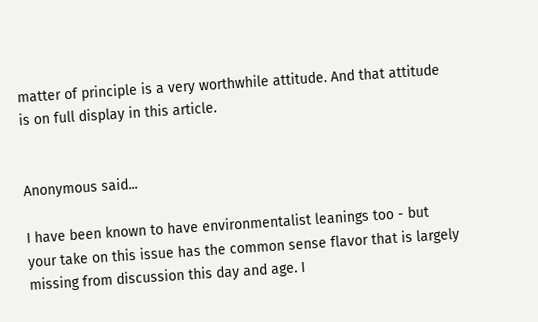matter of principle is a very worthwhile attitude. And that attitude is on full display in this article.


Anonymous said...

I have been known to have environmentalist leanings too - but your take on this issue has the common sense flavor that is largely missing from discussion this day and age. I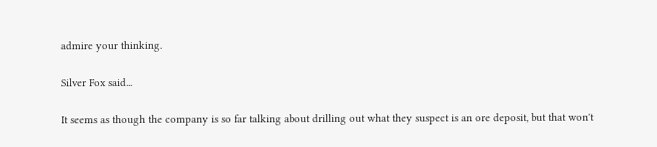admire your thinking.

Silver Fox said...

It seems as though the company is so far talking about drilling out what they suspect is an ore deposit, but that won't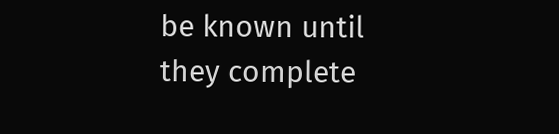be known until they complete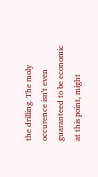the drilling. The moly occurence isn't even guaranteed to be economic at this point, might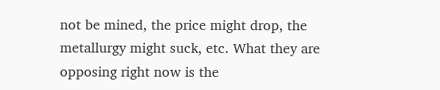not be mined, the price might drop, the metallurgy might suck, etc. What they are opposing right now is the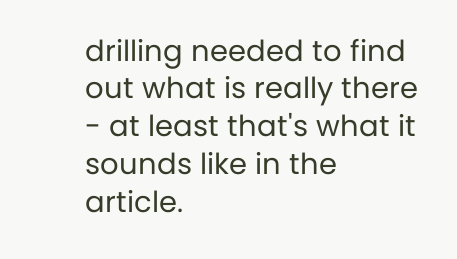drilling needed to find out what is really there - at least that's what it sounds like in the article.